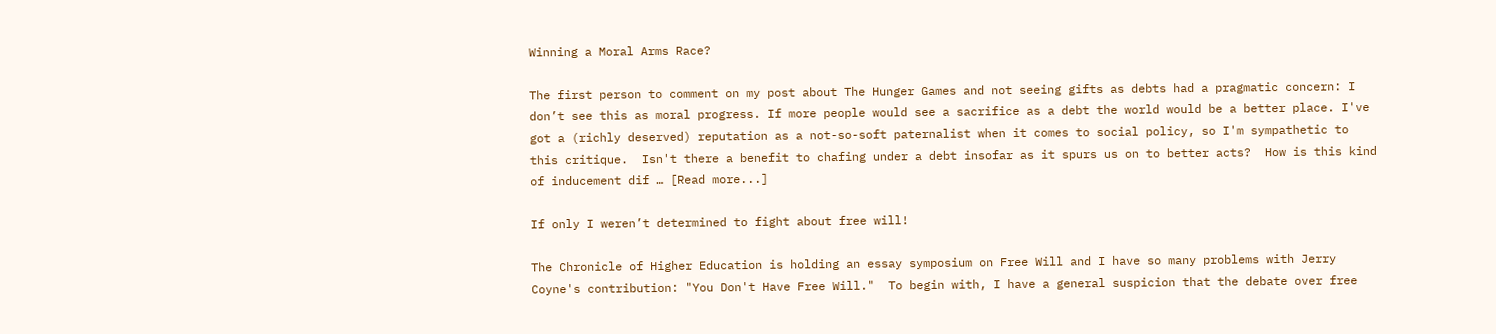Winning a Moral Arms Race?

The first person to comment on my post about The Hunger Games and not seeing gifts as debts had a pragmatic concern: I don’t see this as moral progress. If more people would see a sacrifice as a debt the world would be a better place. I've got a (richly deserved) reputation as a not-so-soft paternalist when it comes to social policy, so I'm sympathetic to this critique.  Isn't there a benefit to chafing under a debt insofar as it spurs us on to better acts?  How is this kind of inducement dif … [Read more...]

If only I weren’t determined to fight about free will!

The Chronicle of Higher Education is holding an essay symposium on Free Will and I have so many problems with Jerry Coyne's contribution: "You Don't Have Free Will."  To begin with, I have a general suspicion that the debate over free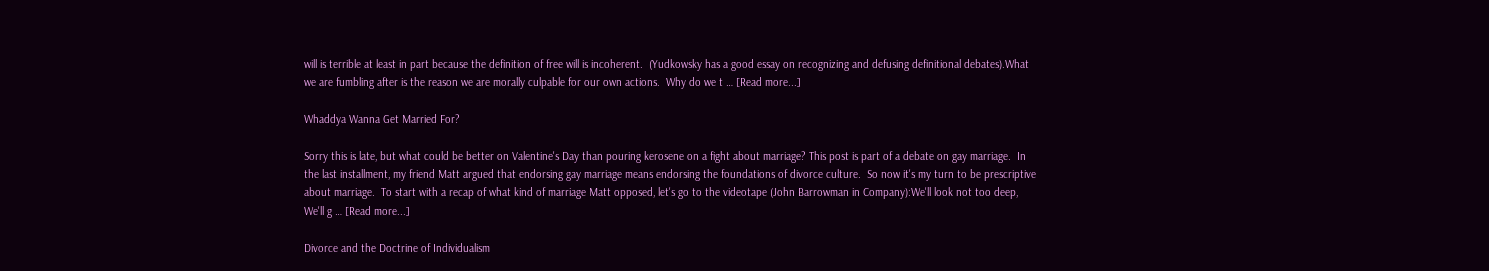will is terrible at least in part because the definition of free will is incoherent.  (Yudkowsky has a good essay on recognizing and defusing definitional debates).What we are fumbling after is the reason we are morally culpable for our own actions.  Why do we t … [Read more...]

Whaddya Wanna Get Married For?

Sorry this is late, but what could be better on Valentine's Day than pouring kerosene on a fight about marriage? This post is part of a debate on gay marriage.  In the last installment, my friend Matt argued that endorsing gay marriage means endorsing the foundations of divorce culture.  So now it's my turn to be prescriptive about marriage.  To start with a recap of what kind of marriage Matt opposed, let's go to the videotape (John Barrowman in Company):We'll look not too deep, We'll g … [Read more...]

Divorce and the Doctrine of Individualism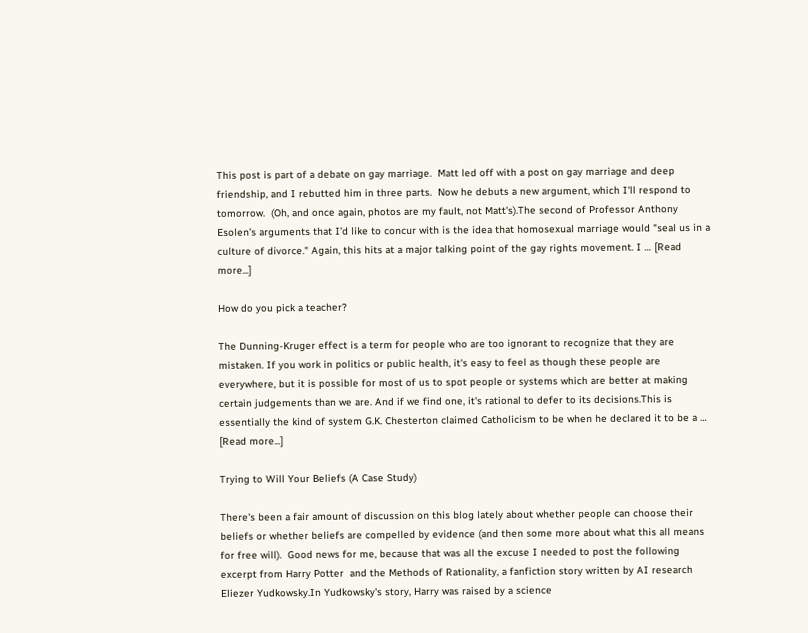This post is part of a debate on gay marriage.  Matt led off with a post on gay marriage and deep friendship, and I rebutted him in three parts.  Now he debuts a new argument, which I'll respond to tomorrow.  (Oh, and once again, photos are my fault, not Matt's).The second of Professor Anthony Esolen’s arguments that I’d like to concur with is the idea that homosexual marriage would "seal us in a culture of divorce." Again, this hits at a major talking point of the gay rights movement. I … [Read more...]

How do you pick a teacher?

The Dunning-Kruger effect is a term for people who are too ignorant to recognize that they are mistaken. If you work in politics or public health, it's easy to feel as though these people are everywhere, but it is possible for most of us to spot people or systems which are better at making certain judgements than we are. And if we find one, it's rational to defer to its decisions.This is essentially the kind of system G.K. Chesterton claimed Catholicism to be when he declared it to be a … [Read more...]

Trying to Will Your Beliefs (A Case Study)

There's been a fair amount of discussion on this blog lately about whether people can choose their beliefs or whether beliefs are compelled by evidence (and then some more about what this all means for free will).  Good news for me, because that was all the excuse I needed to post the following excerpt from Harry Potter  and the Methods of Rationality, a fanfiction story written by AI research Eliezer Yudkowsky.In Yudkowsky's story, Harry was raised by a science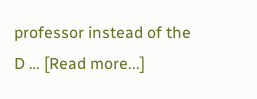professor instead of the D … [Read more...]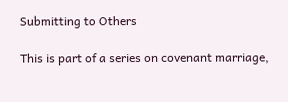Submitting to Others

This is part of a series on covenant marriage,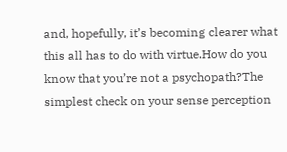and, hopefully, it’s becoming clearer what this all has to do with virtue.How do you know that you’re not a psychopath?The simplest check on your sense perception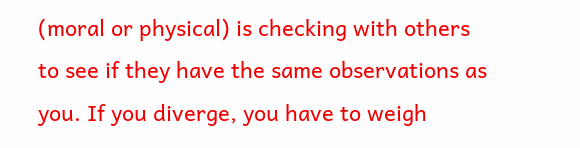(moral or physical) is checking with others to see if they have the same observations as you. If you diverge, you have to weigh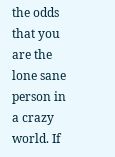the odds that you are the lone sane person in a crazy world. If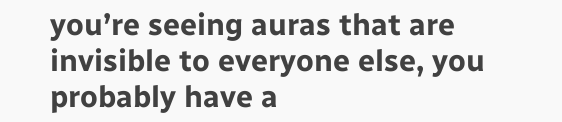you’re seeing auras that are invisible to everyone else, you probably have a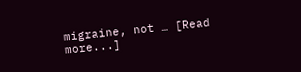migraine, not … [Read more...]